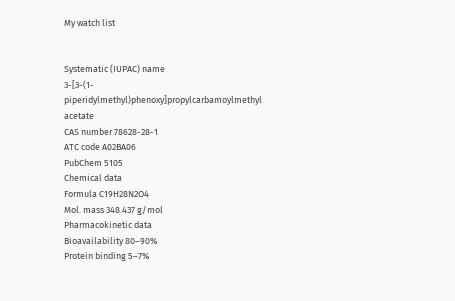My watch list


Systematic (IUPAC) name
3-[3-(1-piperidylmethyl)phenoxy]propylcarbamoylmethyl acetate
CAS number 78628-28-1
ATC code A02BA06
PubChem 5105
Chemical data
Formula C19H28N2O4
Mol. mass 348.437 g/mol
Pharmacokinetic data
Bioavailability 80–90%
Protein binding 5–7%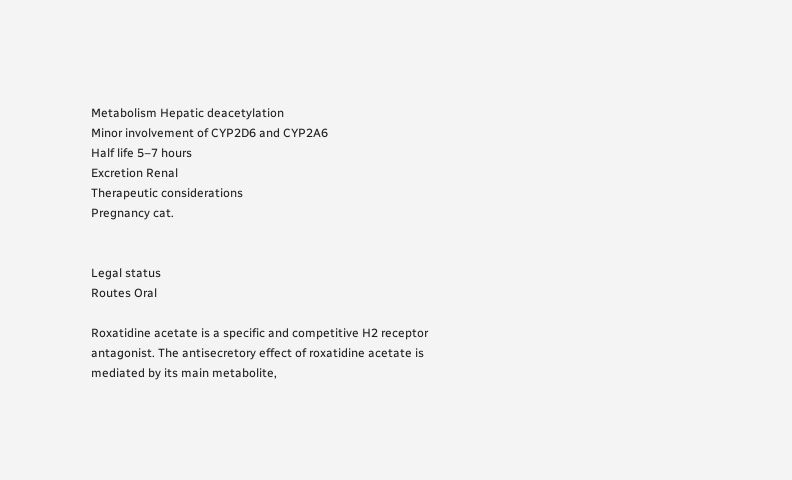Metabolism Hepatic deacetylation
Minor involvement of CYP2D6 and CYP2A6
Half life 5–7 hours
Excretion Renal
Therapeutic considerations
Pregnancy cat.


Legal status
Routes Oral

Roxatidine acetate is a specific and competitive H2 receptor antagonist. The antisecretory effect of roxatidine acetate is mediated by its main metabolite,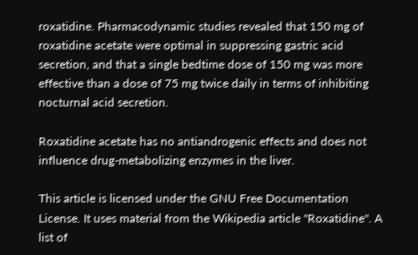roxatidine. Pharmacodynamic studies revealed that 150 mg of roxatidine acetate were optimal in suppressing gastric acid secretion, and that a single bedtime dose of 150 mg was more effective than a dose of 75 mg twice daily in terms of inhibiting nocturnal acid secretion.

Roxatidine acetate has no antiandrogenic effects and does not influence drug-metabolizing enzymes in the liver.

This article is licensed under the GNU Free Documentation License. It uses material from the Wikipedia article "Roxatidine". A list of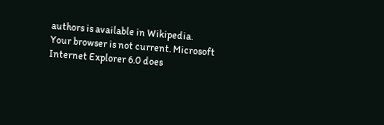authors is available in Wikipedia.
Your browser is not current. Microsoft Internet Explorer 6.0 does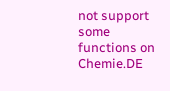not support some functions on Chemie.DE